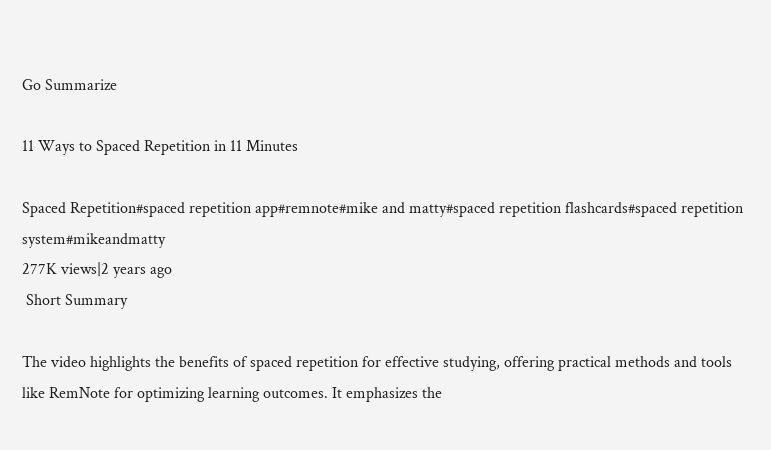Go Summarize

11 Ways to Spaced Repetition in 11 Minutes

Spaced Repetition#spaced repetition app#remnote#mike and matty#spaced repetition flashcards#spaced repetition system#mikeandmatty
277K views|2 years ago
 Short Summary

The video highlights the benefits of spaced repetition for effective studying, offering practical methods and tools like RemNote for optimizing learning outcomes. It emphasizes the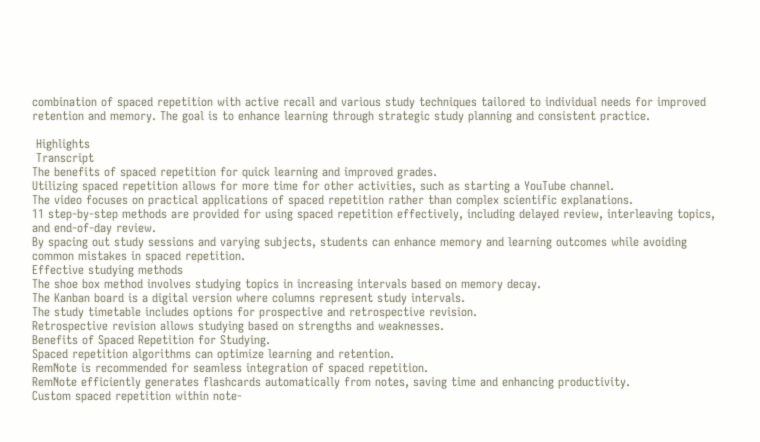combination of spaced repetition with active recall and various study techniques tailored to individual needs for improved retention and memory. The goal is to enhance learning through strategic study planning and consistent practice.

 Highlights
 Transcript
The benefits of spaced repetition for quick learning and improved grades.
Utilizing spaced repetition allows for more time for other activities, such as starting a YouTube channel.
The video focuses on practical applications of spaced repetition rather than complex scientific explanations.
11 step-by-step methods are provided for using spaced repetition effectively, including delayed review, interleaving topics, and end-of-day review.
By spacing out study sessions and varying subjects, students can enhance memory and learning outcomes while avoiding common mistakes in spaced repetition.
Effective studying methods
The shoe box method involves studying topics in increasing intervals based on memory decay.
The Kanban board is a digital version where columns represent study intervals.
The study timetable includes options for prospective and retrospective revision.
Retrospective revision allows studying based on strengths and weaknesses.
Benefits of Spaced Repetition for Studying.
Spaced repetition algorithms can optimize learning and retention.
RemNote is recommended for seamless integration of spaced repetition.
RemNote efficiently generates flashcards automatically from notes, saving time and enhancing productivity.
Custom spaced repetition within note-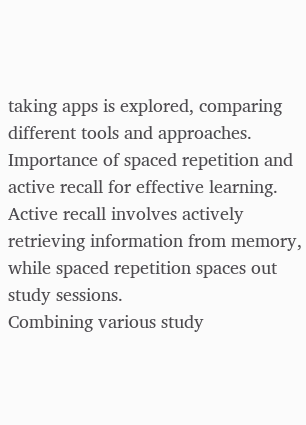taking apps is explored, comparing different tools and approaches.
Importance of spaced repetition and active recall for effective learning.
Active recall involves actively retrieving information from memory, while spaced repetition spaces out study sessions.
Combining various study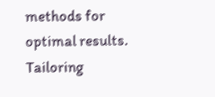methods for optimal results.
Tailoring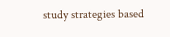study strategies based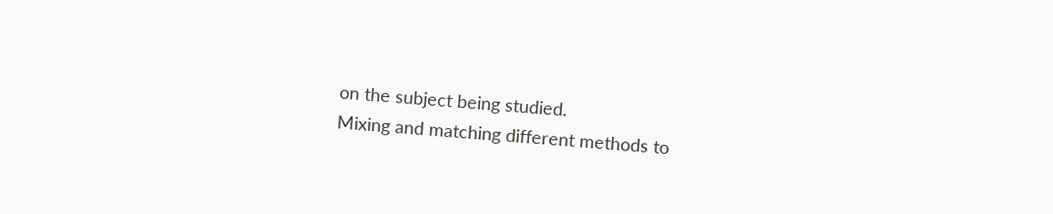on the subject being studied.
Mixing and matching different methods to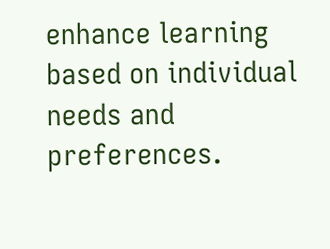enhance learning based on individual needs and preferences.